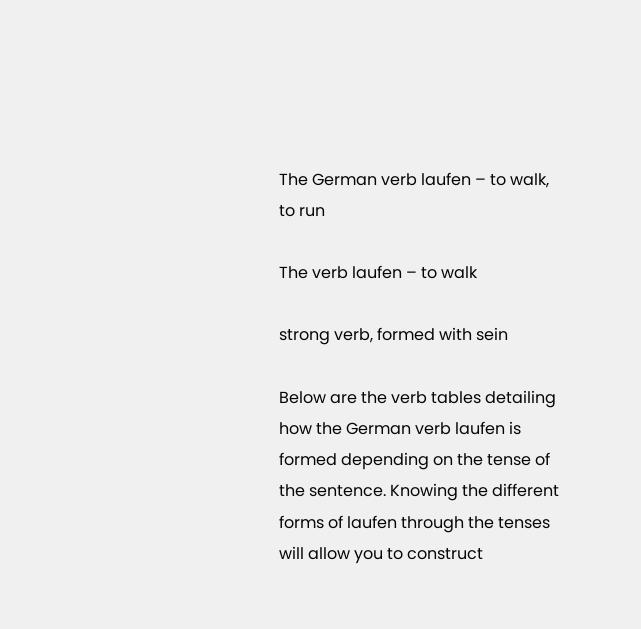The German verb laufen – to walk, to run

The verb laufen – to walk

strong verb, formed with sein

Below are the verb tables detailing how the German verb laufen is formed depending on the tense of the sentence. Knowing the different forms of laufen through the tenses will allow you to construct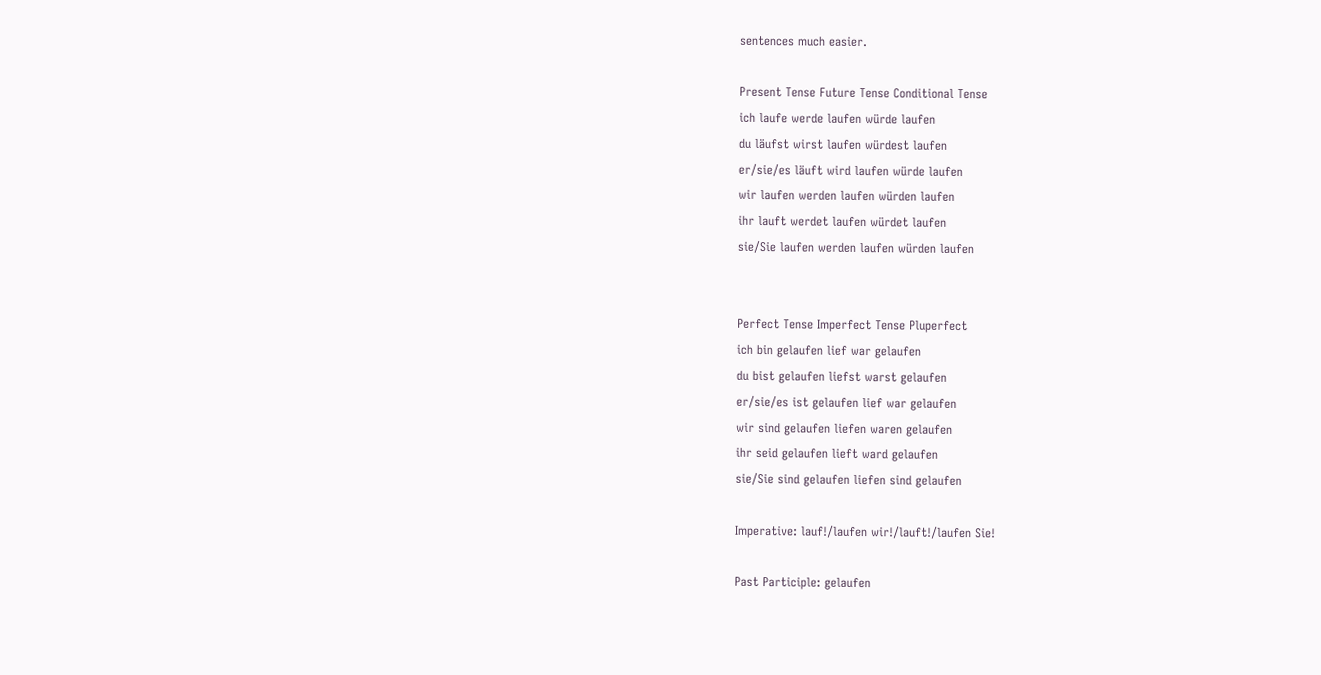sentences much easier.

Present Tense Future Tense Conditional Tense
ich laufe werde laufen würde laufen
du läufst wirst laufen würdest laufen
er/sie/es läuft wird laufen würde laufen
wir laufen werden laufen würden laufen
ihr lauft werdet laufen würdet laufen
sie/Sie laufen werden laufen würden laufen


Perfect Tense Imperfect Tense Pluperfect
ich bin gelaufen lief war gelaufen
du bist gelaufen liefst warst gelaufen
er/sie/es ist gelaufen lief war gelaufen
wir sind gelaufen liefen waren gelaufen
ihr seid gelaufen lieft ward gelaufen
sie/Sie sind gelaufen liefen sind gelaufen

Imperative: lauf!/laufen wir!/lauft!/laufen Sie!

Past Participle: gelaufen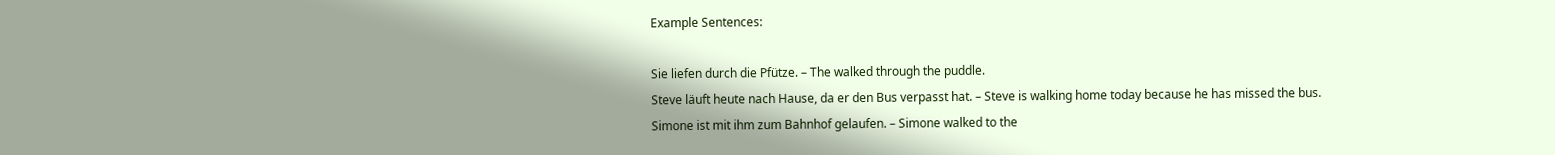Example Sentences:

Sie liefen durch die Pfütze. – The walked through the puddle.
Steve läuft heute nach Hause, da er den Bus verpasst hat. – Steve is walking home today because he has missed the bus.
Simone ist mit ihm zum Bahnhof gelaufen. – Simone walked to the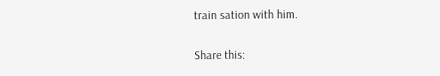train sation with him.

Share this: